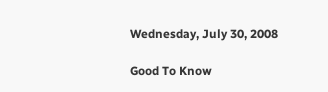Wednesday, July 30, 2008

Good To Know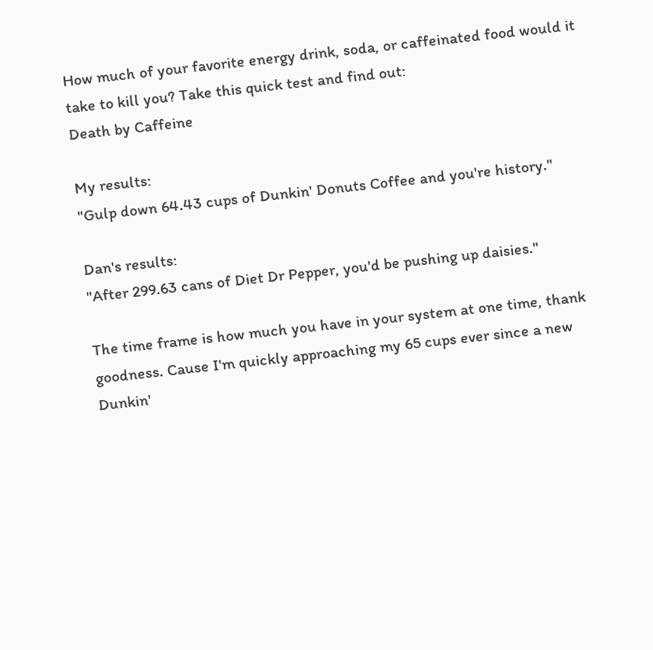How much of your favorite energy drink, soda, or caffeinated food would it take to kill you? Take this quick test and find out:
Death by Caffeine

My results:
"Gulp down 64.43 cups of Dunkin' Donuts Coffee and you're history."

Dan's results:
"After 299.63 cans of Diet Dr Pepper, you'd be pushing up daisies."

The time frame is how much you have in your system at one time, thank goodness. Cause I'm quickly approaching my 65 cups ever since a new Dunkin'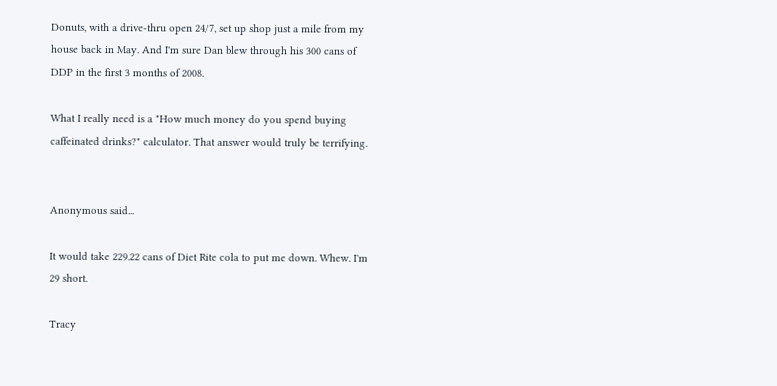Donuts, with a drive-thru open 24/7, set up shop just a mile from my house back in May. And I'm sure Dan blew through his 300 cans of DDP in the first 3 months of 2008.

What I really need is a "How much money do you spend buying caffeinated drinks?" calculator. That answer would truly be terrifying.


Anonymous said...

It would take 229.22 cans of Diet Rite cola to put me down. Whew. I'm 29 short.

Tracy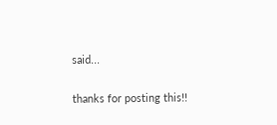said...

thanks for posting this!!